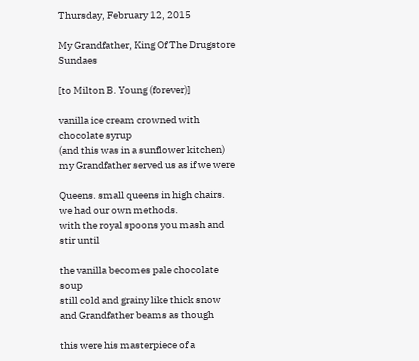Thursday, February 12, 2015

My Grandfather, King Of The Drugstore Sundaes

[to Milton B. Young (forever)]

vanilla ice cream crowned with chocolate syrup
(and this was in a sunflower kitchen)
my Grandfather served us as if we were

Queens. small queens in high chairs.
we had our own methods.
with the royal spoons you mash and stir until

the vanilla becomes pale chocolate soup
still cold and grainy like thick snow
and Grandfather beams as though

this were his masterpiece of a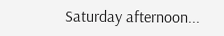Saturday afternoon...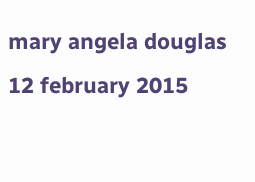mary angela douglas 12 february 2015